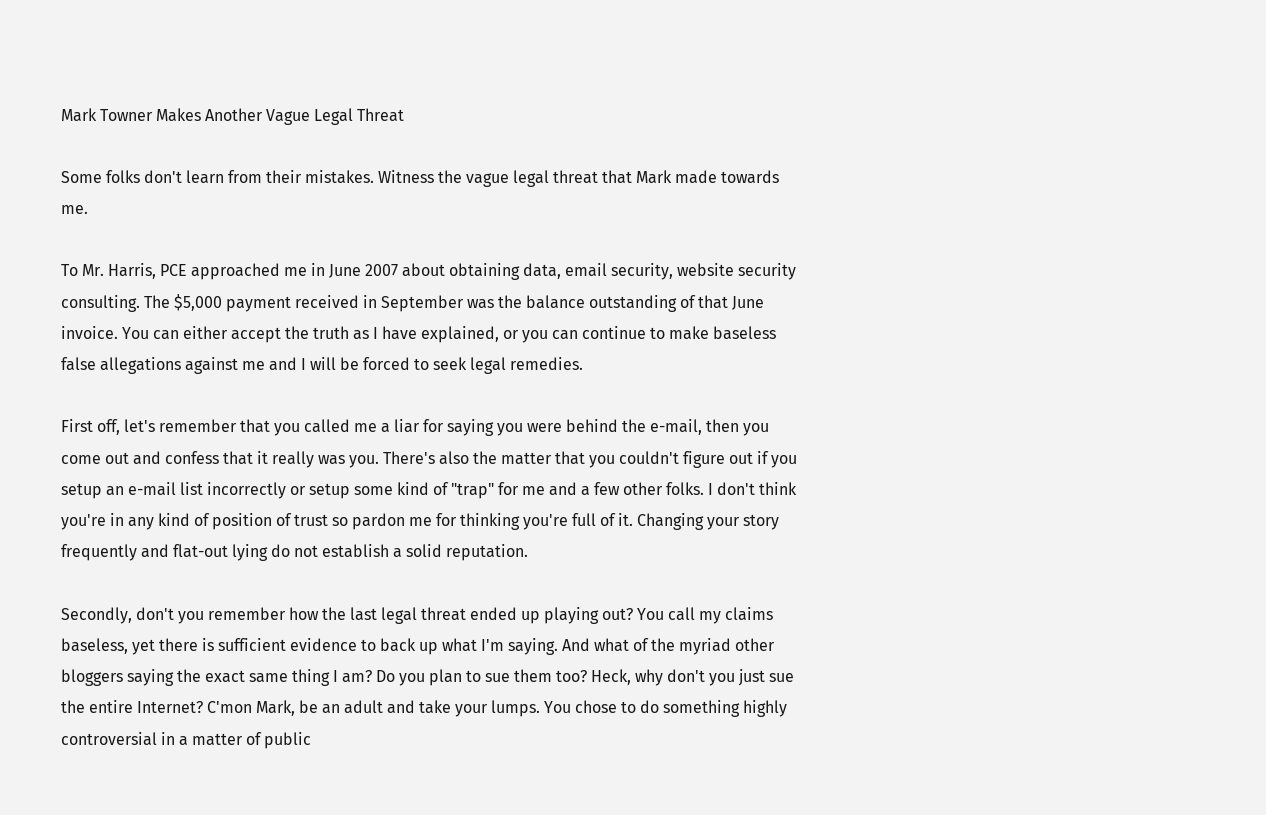Mark Towner Makes Another Vague Legal Threat

Some folks don't learn from their mistakes. Witness the vague legal threat that Mark made towards me.

To Mr. Harris, PCE approached me in June 2007 about obtaining data, email security, website security consulting. The $5,000 payment received in September was the balance outstanding of that June invoice. You can either accept the truth as I have explained, or you can continue to make baseless false allegations against me and I will be forced to seek legal remedies.

First off, let's remember that you called me a liar for saying you were behind the e-mail, then you come out and confess that it really was you. There's also the matter that you couldn't figure out if you setup an e-mail list incorrectly or setup some kind of "trap" for me and a few other folks. I don't think you're in any kind of position of trust so pardon me for thinking you're full of it. Changing your story frequently and flat-out lying do not establish a solid reputation.

Secondly, don't you remember how the last legal threat ended up playing out? You call my claims baseless, yet there is sufficient evidence to back up what I'm saying. And what of the myriad other bloggers saying the exact same thing I am? Do you plan to sue them too? Heck, why don't you just sue the entire Internet? C'mon Mark, be an adult and take your lumps. You chose to do something highly controversial in a matter of public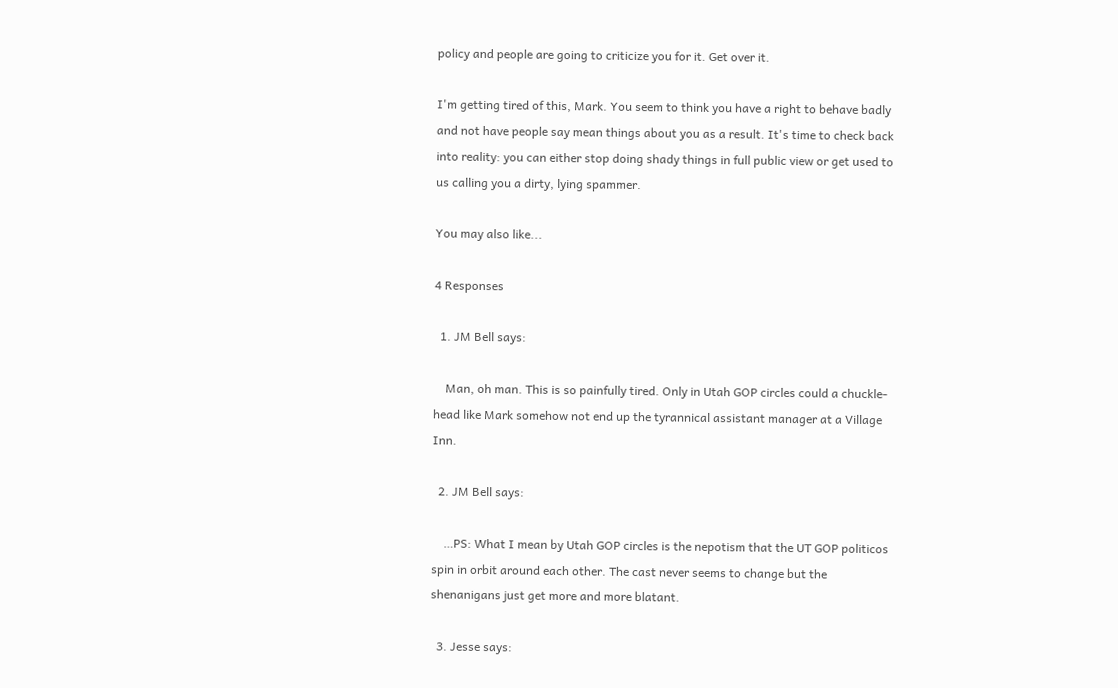policy and people are going to criticize you for it. Get over it.

I'm getting tired of this, Mark. You seem to think you have a right to behave badly and not have people say mean things about you as a result. It's time to check back into reality: you can either stop doing shady things in full public view or get used to us calling you a dirty, lying spammer.

You may also like...

4 Responses

  1. JM Bell says:

    Man, oh man. This is so painfully tired. Only in Utah GOP circles could a chuckle-head like Mark somehow not end up the tyrannical assistant manager at a Village Inn.

  2. JM Bell says:

    …PS: What I mean by Utah GOP circles is the nepotism that the UT GOP politicos spin in orbit around each other. The cast never seems to change but the shenanigans just get more and more blatant.

  3. Jesse says: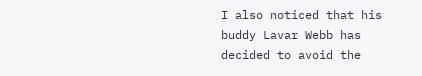I also noticed that his buddy Lavar Webb has decided to avoid the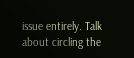issue entirely. Talk about circling the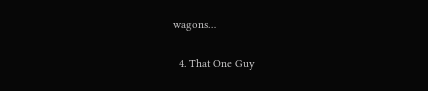wagons…

  4. That One Guy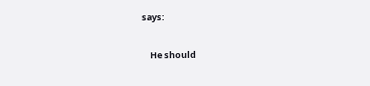says:

    He should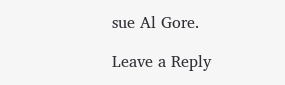sue Al Gore.

Leave a Reply